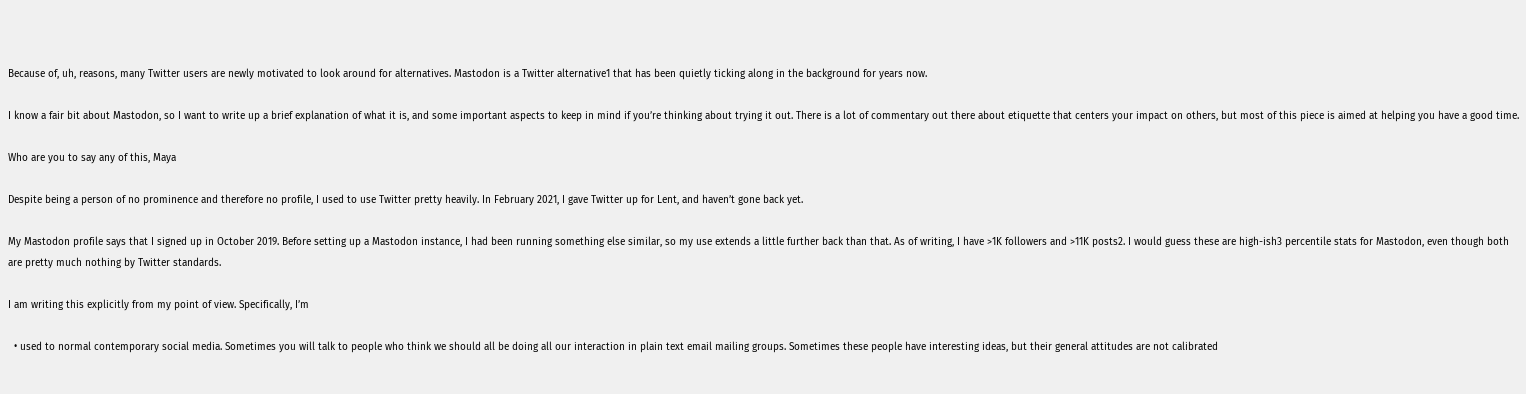Because of, uh, reasons, many Twitter users are newly motivated to look around for alternatives. Mastodon is a Twitter alternative1 that has been quietly ticking along in the background for years now.

I know a fair bit about Mastodon, so I want to write up a brief explanation of what it is, and some important aspects to keep in mind if you’re thinking about trying it out. There is a lot of commentary out there about etiquette that centers your impact on others, but most of this piece is aimed at helping you have a good time.

Who are you to say any of this, Maya

Despite being a person of no prominence and therefore no profile, I used to use Twitter pretty heavily. In February 2021, I gave Twitter up for Lent, and haven’t gone back yet.

My Mastodon profile says that I signed up in October 2019. Before setting up a Mastodon instance, I had been running something else similar, so my use extends a little further back than that. As of writing, I have >1K followers and >11K posts2. I would guess these are high-ish3 percentile stats for Mastodon, even though both are pretty much nothing by Twitter standards.

I am writing this explicitly from my point of view. Specifically, I’m

  • used to normal contemporary social media. Sometimes you will talk to people who think we should all be doing all our interaction in plain text email mailing groups. Sometimes these people have interesting ideas, but their general attitudes are not calibrated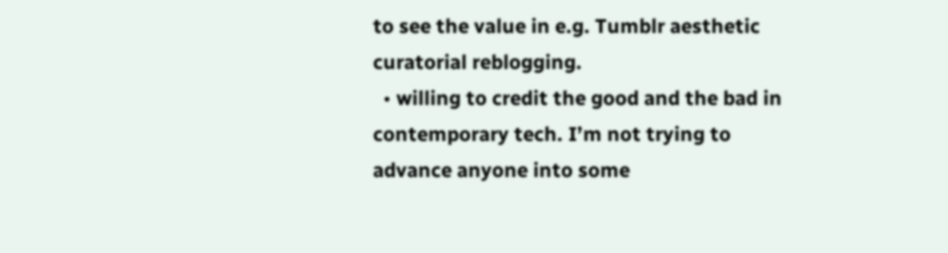to see the value in e.g. Tumblr aesthetic curatorial reblogging.
  • willing to credit the good and the bad in contemporary tech. I’m not trying to advance anyone into some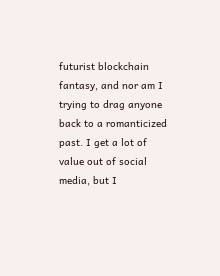futurist blockchain fantasy, and nor am I trying to drag anyone back to a romanticized past. I get a lot of value out of social media, but I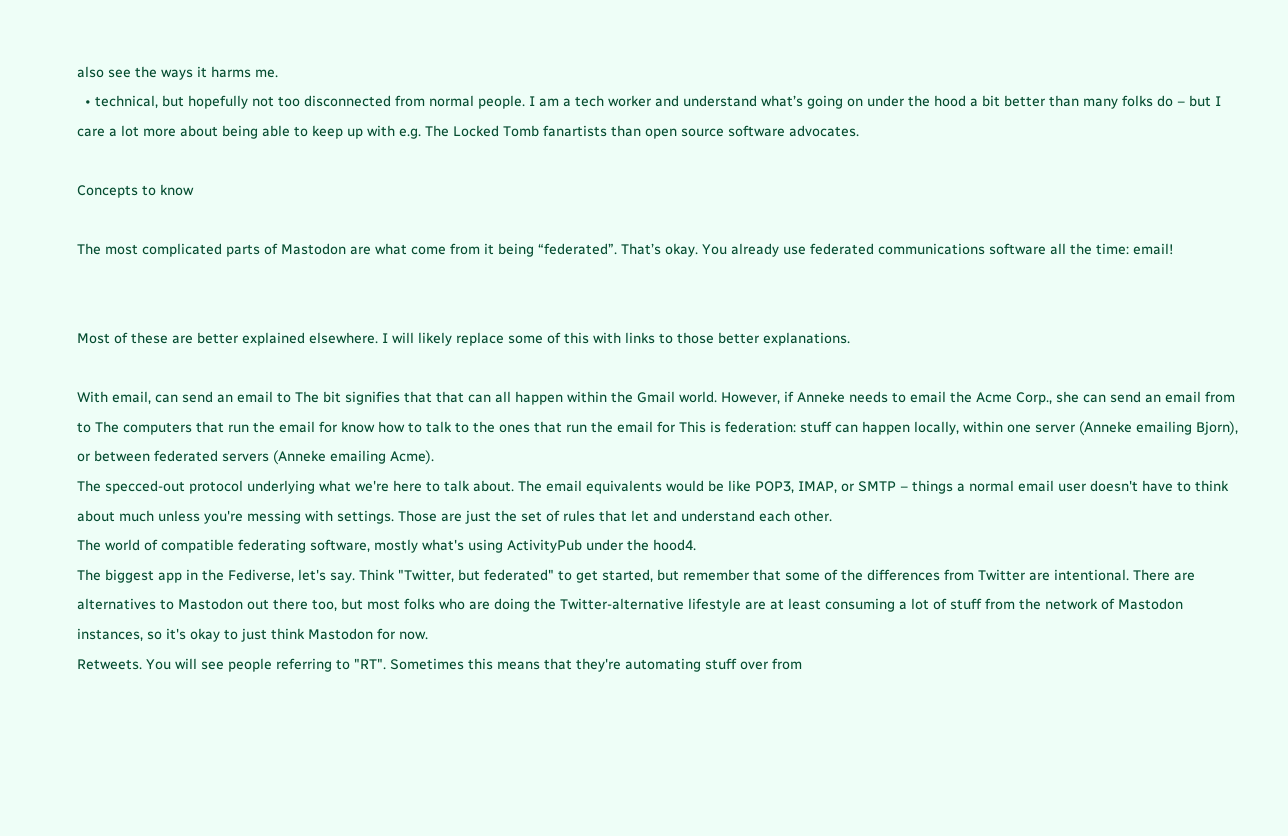also see the ways it harms me.
  • technical, but hopefully not too disconnected from normal people. I am a tech worker and understand what’s going on under the hood a bit better than many folks do – but I care a lot more about being able to keep up with e.g. The Locked Tomb fanartists than open source software advocates.

Concepts to know

The most complicated parts of Mastodon are what come from it being “federated”. That’s okay. You already use federated communications software all the time: email!


Most of these are better explained elsewhere. I will likely replace some of this with links to those better explanations.

With email, can send an email to The bit signifies that that can all happen within the Gmail world. However, if Anneke needs to email the Acme Corp., she can send an email from to The computers that run the email for know how to talk to the ones that run the email for This is federation: stuff can happen locally, within one server (Anneke emailing Bjorn), or between federated servers (Anneke emailing Acme).
The specced-out protocol underlying what we're here to talk about. The email equivalents would be like POP3, IMAP, or SMTP – things a normal email user doesn't have to think about much unless you're messing with settings. Those are just the set of rules that let and understand each other.
The world of compatible federating software, mostly what's using ActivityPub under the hood4.
The biggest app in the Fediverse, let's say. Think "Twitter, but federated" to get started, but remember that some of the differences from Twitter are intentional. There are alternatives to Mastodon out there too, but most folks who are doing the Twitter-alternative lifestyle are at least consuming a lot of stuff from the network of Mastodon instances, so it's okay to just think Mastodon for now.
Retweets. You will see people referring to "RT". Sometimes this means that they're automating stuff over from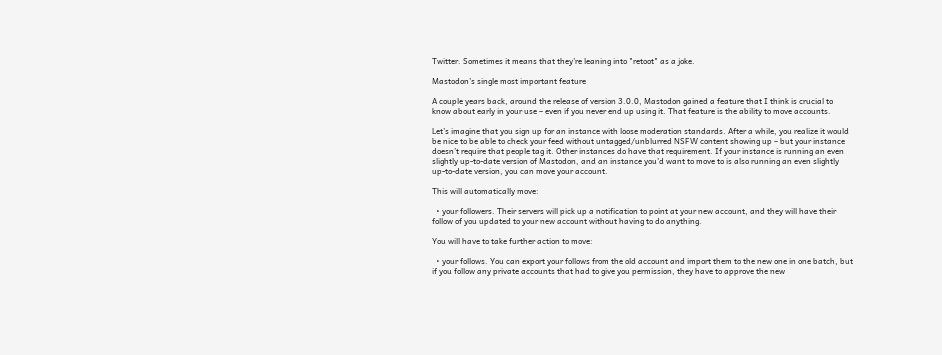Twitter. Sometimes it means that they're leaning into "retoot" as a joke.

Mastodon’s single most important feature

A couple years back, around the release of version 3.0.0, Mastodon gained a feature that I think is crucial to know about early in your use – even if you never end up using it. That feature is the ability to move accounts.

Let’s imagine that you sign up for an instance with loose moderation standards. After a while, you realize it would be nice to be able to check your feed without untagged/unblurred NSFW content showing up – but your instance doesn’t require that people tag it. Other instances do have that requirement. If your instance is running an even slightly up-to-date version of Mastodon, and an instance you’d want to move to is also running an even slightly up-to-date version, you can move your account.

This will automatically move:

  • your followers. Their servers will pick up a notification to point at your new account, and they will have their follow of you updated to your new account without having to do anything.

You will have to take further action to move:

  • your follows. You can export your follows from the old account and import them to the new one in one batch, but if you follow any private accounts that had to give you permission, they have to approve the new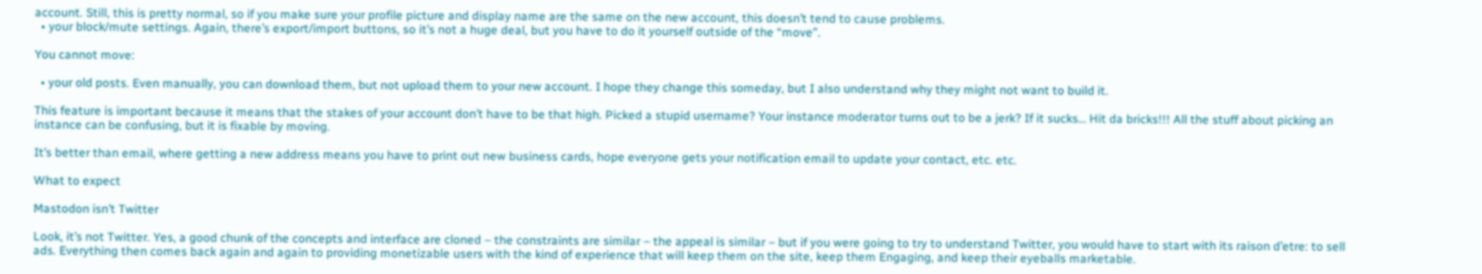account. Still, this is pretty normal, so if you make sure your profile picture and display name are the same on the new account, this doesn’t tend to cause problems.
  • your block/mute settings. Again, there’s export/import buttons, so it’s not a huge deal, but you have to do it yourself outside of the “move”.

You cannot move:

  • your old posts. Even manually, you can download them, but not upload them to your new account. I hope they change this someday, but I also understand why they might not want to build it.

This feature is important because it means that the stakes of your account don’t have to be that high. Picked a stupid username? Your instance moderator turns out to be a jerk? If it sucks… Hit da bricks!!! All the stuff about picking an instance can be confusing, but it is fixable by moving.

It’s better than email, where getting a new address means you have to print out new business cards, hope everyone gets your notification email to update your contact, etc. etc.

What to expect

Mastodon isn’t Twitter

Look, it’s not Twitter. Yes, a good chunk of the concepts and interface are cloned – the constraints are similar – the appeal is similar – but if you were going to try to understand Twitter, you would have to start with its raison d’etre: to sell ads. Everything then comes back again and again to providing monetizable users with the kind of experience that will keep them on the site, keep them Engaging, and keep their eyeballs marketable.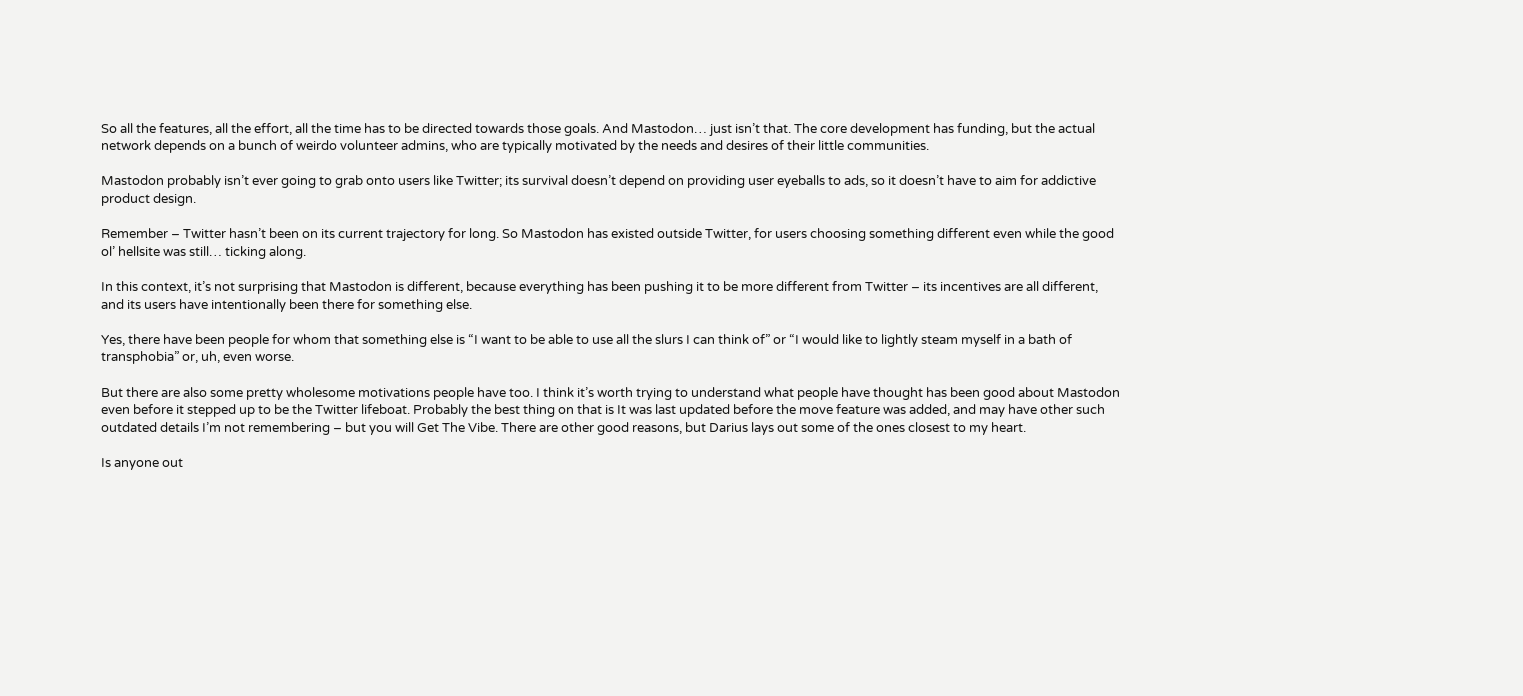So all the features, all the effort, all the time has to be directed towards those goals. And Mastodon… just isn’t that. The core development has funding, but the actual network depends on a bunch of weirdo volunteer admins, who are typically motivated by the needs and desires of their little communities.

Mastodon probably isn’t ever going to grab onto users like Twitter; its survival doesn’t depend on providing user eyeballs to ads, so it doesn’t have to aim for addictive product design.

Remember – Twitter hasn’t been on its current trajectory for long. So Mastodon has existed outside Twitter, for users choosing something different even while the good ol’ hellsite was still… ticking along.

In this context, it’s not surprising that Mastodon is different, because everything has been pushing it to be more different from Twitter – its incentives are all different, and its users have intentionally been there for something else.

Yes, there have been people for whom that something else is “I want to be able to use all the slurs I can think of” or “I would like to lightly steam myself in a bath of transphobia” or, uh, even worse.

But there are also some pretty wholesome motivations people have too. I think it’s worth trying to understand what people have thought has been good about Mastodon even before it stepped up to be the Twitter lifeboat. Probably the best thing on that is It was last updated before the move feature was added, and may have other such outdated details I’m not remembering – but you will Get The Vibe. There are other good reasons, but Darius lays out some of the ones closest to my heart.

Is anyone out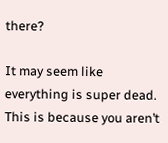there?

It may seem like everything is super dead. This is because you aren’t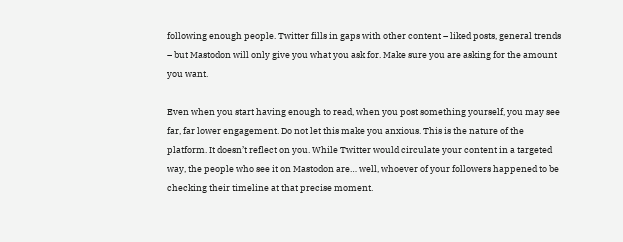following enough people. Twitter fills in gaps with other content – liked posts, general trends – but Mastodon will only give you what you ask for. Make sure you are asking for the amount you want.

Even when you start having enough to read, when you post something yourself, you may see far, far lower engagement. Do not let this make you anxious. This is the nature of the platform. It doesn’t reflect on you. While Twitter would circulate your content in a targeted way, the people who see it on Mastodon are… well, whoever of your followers happened to be checking their timeline at that precise moment.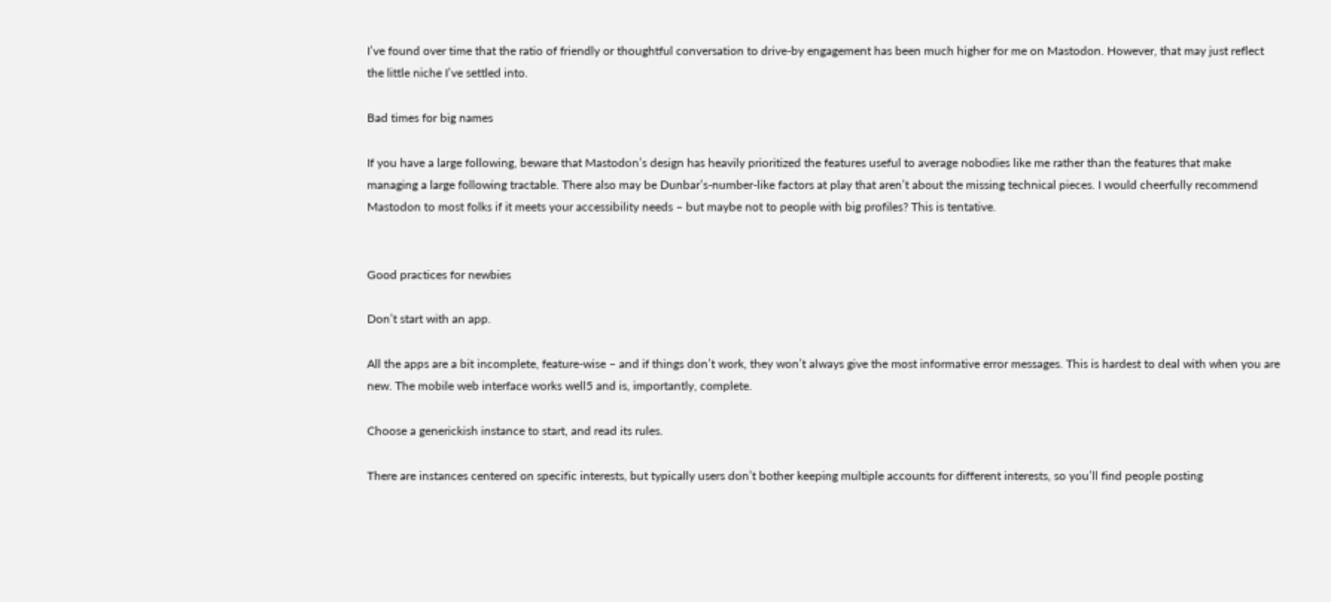I’ve found over time that the ratio of friendly or thoughtful conversation to drive-by engagement has been much higher for me on Mastodon. However, that may just reflect the little niche I’ve settled into.

Bad times for big names

If you have a large following, beware that Mastodon’s design has heavily prioritized the features useful to average nobodies like me rather than the features that make managing a large following tractable. There also may be Dunbar’s-number-like factors at play that aren’t about the missing technical pieces. I would cheerfully recommend Mastodon to most folks if it meets your accessibility needs – but maybe not to people with big profiles? This is tentative.


Good practices for newbies

Don’t start with an app.

All the apps are a bit incomplete, feature-wise – and if things don’t work, they won’t always give the most informative error messages. This is hardest to deal with when you are new. The mobile web interface works well5 and is, importantly, complete.

Choose a generickish instance to start, and read its rules.

There are instances centered on specific interests, but typically users don’t bother keeping multiple accounts for different interests, so you’ll find people posting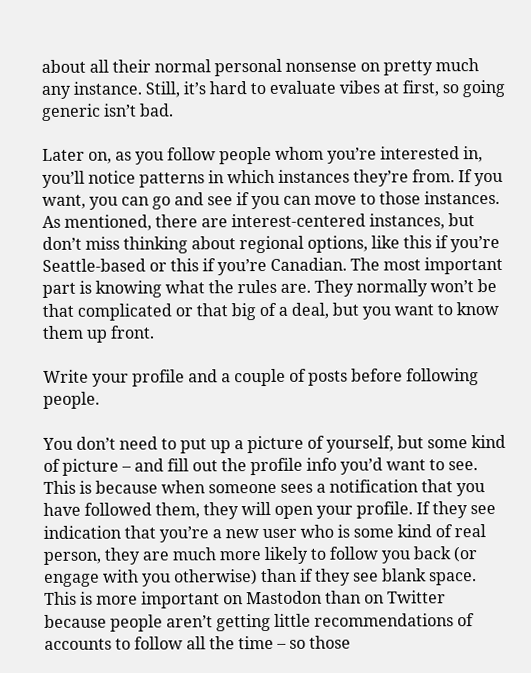about all their normal personal nonsense on pretty much any instance. Still, it’s hard to evaluate vibes at first, so going generic isn’t bad.

Later on, as you follow people whom you’re interested in, you’ll notice patterns in which instances they’re from. If you want, you can go and see if you can move to those instances. As mentioned, there are interest-centered instances, but don’t miss thinking about regional options, like this if you’re Seattle-based or this if you’re Canadian. The most important part is knowing what the rules are. They normally won’t be that complicated or that big of a deal, but you want to know them up front.

Write your profile and a couple of posts before following people.

You don’t need to put up a picture of yourself, but some kind of picture – and fill out the profile info you’d want to see. This is because when someone sees a notification that you have followed them, they will open your profile. If they see indication that you’re a new user who is some kind of real person, they are much more likely to follow you back (or engage with you otherwise) than if they see blank space. This is more important on Mastodon than on Twitter because people aren’t getting little recommendations of accounts to follow all the time – so those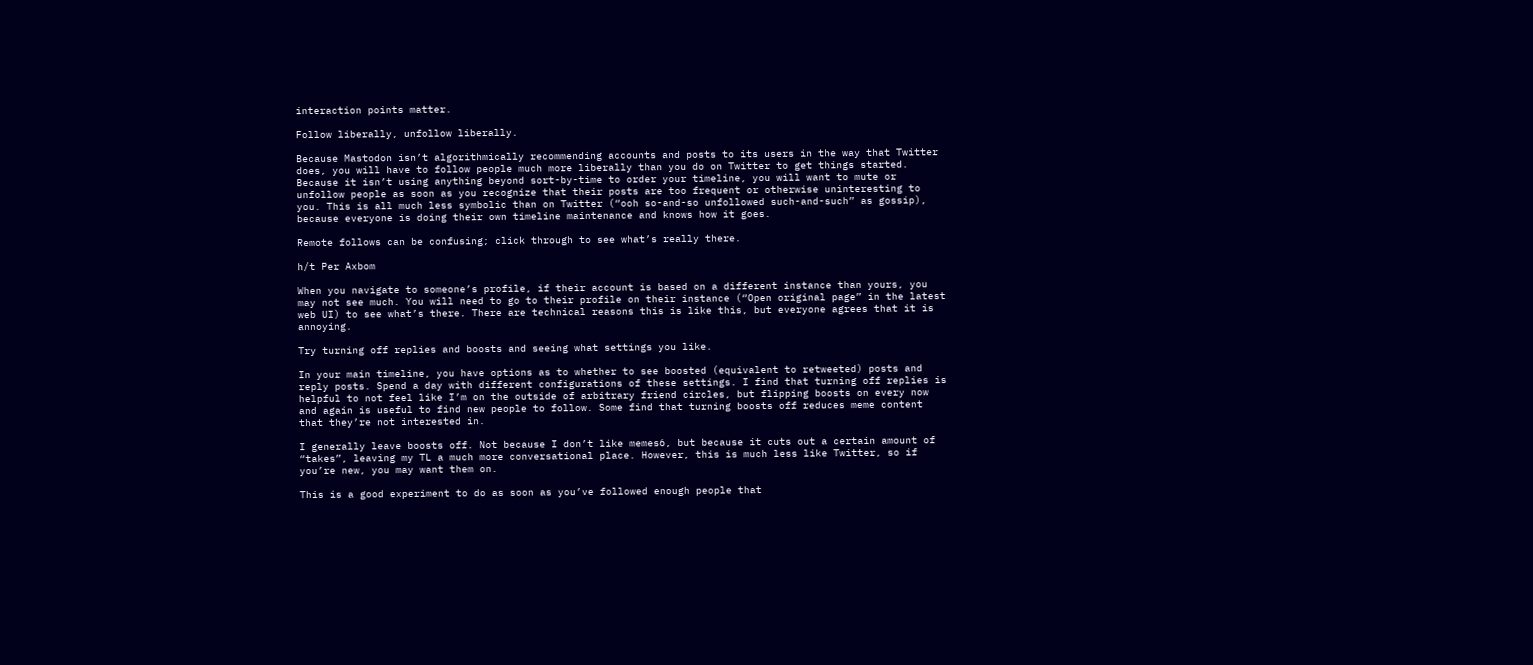interaction points matter.

Follow liberally, unfollow liberally.

Because Mastodon isn’t algorithmically recommending accounts and posts to its users in the way that Twitter does, you will have to follow people much more liberally than you do on Twitter to get things started. Because it isn’t using anything beyond sort-by-time to order your timeline, you will want to mute or unfollow people as soon as you recognize that their posts are too frequent or otherwise uninteresting to you. This is all much less symbolic than on Twitter (“ooh so-and-so unfollowed such-and-such” as gossip), because everyone is doing their own timeline maintenance and knows how it goes.

Remote follows can be confusing; click through to see what’s really there.

h/t Per Axbom

When you navigate to someone’s profile, if their account is based on a different instance than yours, you may not see much. You will need to go to their profile on their instance (“Open original page” in the latest web UI) to see what’s there. There are technical reasons this is like this, but everyone agrees that it is annoying.

Try turning off replies and boosts and seeing what settings you like.

In your main timeline, you have options as to whether to see boosted (equivalent to retweeted) posts and reply posts. Spend a day with different configurations of these settings. I find that turning off replies is helpful to not feel like I’m on the outside of arbitrary friend circles, but flipping boosts on every now and again is useful to find new people to follow. Some find that turning boosts off reduces meme content that they’re not interested in.

I generally leave boosts off. Not because I don’t like memes6, but because it cuts out a certain amount of “takes”, leaving my TL a much more conversational place. However, this is much less like Twitter, so if you’re new, you may want them on.

This is a good experiment to do as soon as you’ve followed enough people that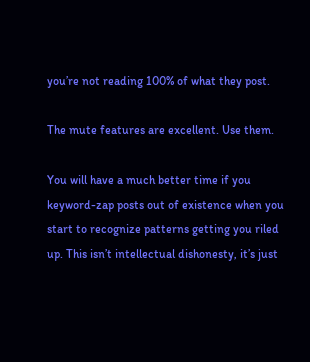you’re not reading 100% of what they post.

The mute features are excellent. Use them.

You will have a much better time if you keyword-zap posts out of existence when you start to recognize patterns getting you riled up. This isn’t intellectual dishonesty, it’s just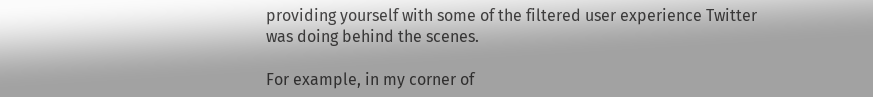providing yourself with some of the filtered user experience Twitter was doing behind the scenes.

For example, in my corner of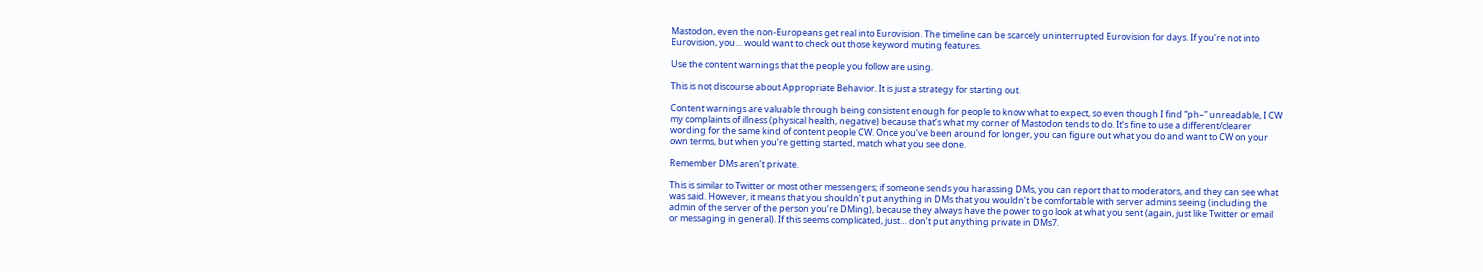Mastodon, even the non-Europeans get real into Eurovision. The timeline can be scarcely uninterrupted Eurovision for days. If you’re not into Eurovision, you… would want to check out those keyword muting features.

Use the content warnings that the people you follow are using.

This is not discourse about Appropriate Behavior. It is just a strategy for starting out.

Content warnings are valuable through being consistent enough for people to know what to expect, so even though I find “ph–” unreadable, I CW my complaints of illness (physical health, negative) because that’s what my corner of Mastodon tends to do. It’s fine to use a different/clearer wording for the same kind of content people CW. Once you’ve been around for longer, you can figure out what you do and want to CW on your own terms, but when you’re getting started, match what you see done.

Remember DMs aren’t private.

This is similar to Twitter or most other messengers; if someone sends you harassing DMs, you can report that to moderators, and they can see what was said. However, it means that you shouldn’t put anything in DMs that you wouldn’t be comfortable with server admins seeing (including the admin of the server of the person you’re DMing), because they always have the power to go look at what you sent (again, just like Twitter or email or messaging in general). If this seems complicated, just… don’t put anything private in DMs7.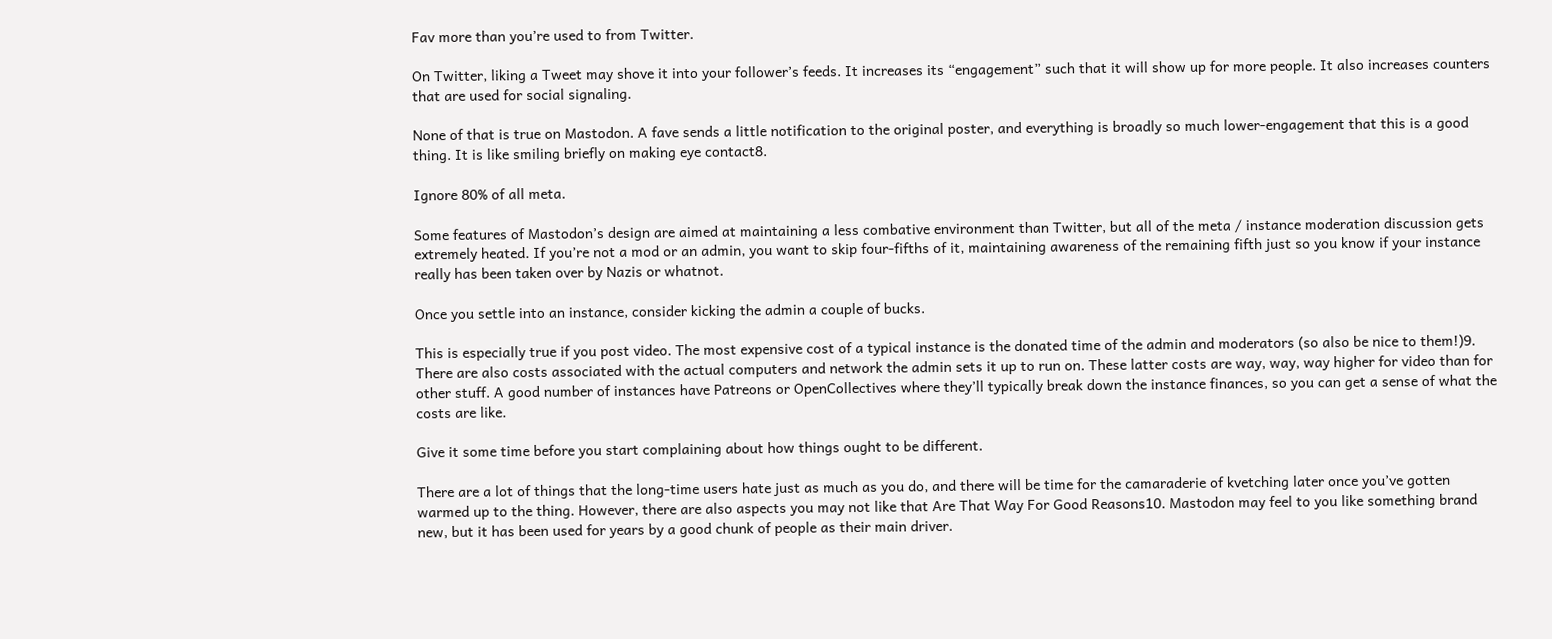Fav more than you’re used to from Twitter.

On Twitter, liking a Tweet may shove it into your follower’s feeds. It increases its “engagement” such that it will show up for more people. It also increases counters that are used for social signaling.

None of that is true on Mastodon. A fave sends a little notification to the original poster, and everything is broadly so much lower-engagement that this is a good thing. It is like smiling briefly on making eye contact8.

Ignore 80% of all meta.

Some features of Mastodon’s design are aimed at maintaining a less combative environment than Twitter, but all of the meta / instance moderation discussion gets extremely heated. If you’re not a mod or an admin, you want to skip four-fifths of it, maintaining awareness of the remaining fifth just so you know if your instance really has been taken over by Nazis or whatnot.

Once you settle into an instance, consider kicking the admin a couple of bucks.

This is especially true if you post video. The most expensive cost of a typical instance is the donated time of the admin and moderators (so also be nice to them!)9. There are also costs associated with the actual computers and network the admin sets it up to run on. These latter costs are way, way, way higher for video than for other stuff. A good number of instances have Patreons or OpenCollectives where they’ll typically break down the instance finances, so you can get a sense of what the costs are like.

Give it some time before you start complaining about how things ought to be different.

There are a lot of things that the long-time users hate just as much as you do, and there will be time for the camaraderie of kvetching later once you’ve gotten warmed up to the thing. However, there are also aspects you may not like that Are That Way For Good Reasons10. Mastodon may feel to you like something brand new, but it has been used for years by a good chunk of people as their main driver.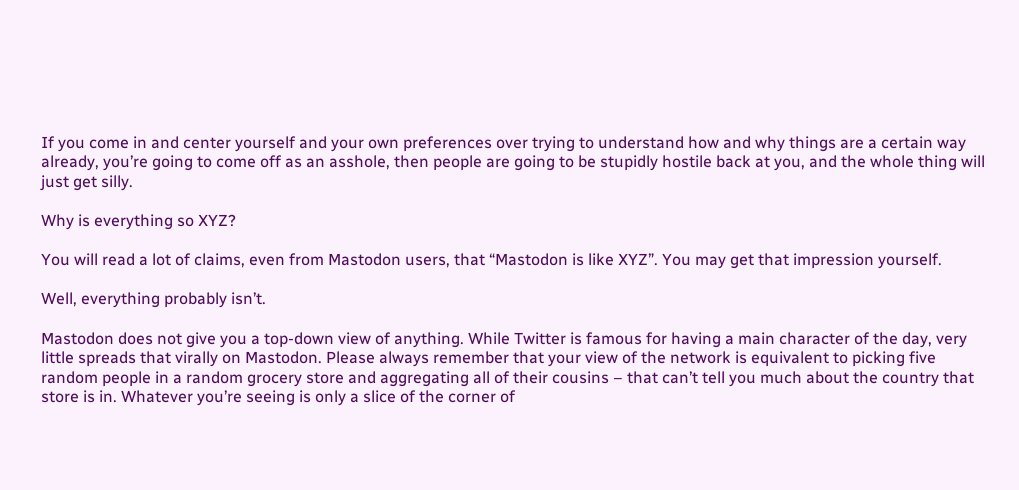If you come in and center yourself and your own preferences over trying to understand how and why things are a certain way already, you’re going to come off as an asshole, then people are going to be stupidly hostile back at you, and the whole thing will just get silly.

Why is everything so XYZ?

You will read a lot of claims, even from Mastodon users, that “Mastodon is like XYZ”. You may get that impression yourself.

Well, everything probably isn’t.

Mastodon does not give you a top-down view of anything. While Twitter is famous for having a main character of the day, very little spreads that virally on Mastodon. Please always remember that your view of the network is equivalent to picking five random people in a random grocery store and aggregating all of their cousins – that can’t tell you much about the country that store is in. Whatever you’re seeing is only a slice of the corner of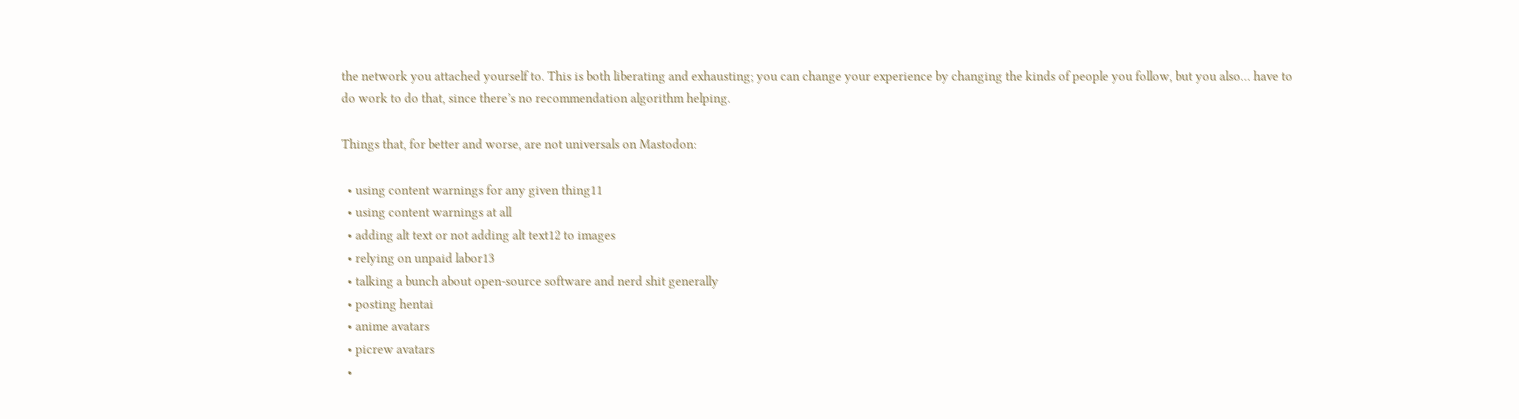the network you attached yourself to. This is both liberating and exhausting; you can change your experience by changing the kinds of people you follow, but you also… have to do work to do that, since there’s no recommendation algorithm helping.

Things that, for better and worse, are not universals on Mastodon:

  • using content warnings for any given thing11
  • using content warnings at all
  • adding alt text or not adding alt text12 to images
  • relying on unpaid labor13
  • talking a bunch about open-source software and nerd shit generally
  • posting hentai
  • anime avatars
  • picrew avatars
  •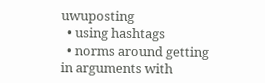uwuposting
  • using hashtags
  • norms around getting in arguments with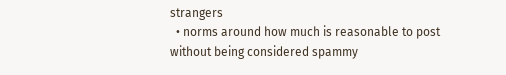strangers
  • norms around how much is reasonable to post without being considered spammy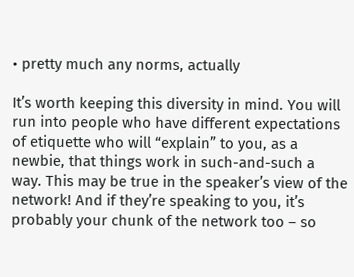• pretty much any norms, actually

It’s worth keeping this diversity in mind. You will run into people who have different expectations of etiquette who will “explain” to you, as a newbie, that things work in such-and-such a way. This may be true in the speaker’s view of the network! And if they’re speaking to you, it’s probably your chunk of the network too – so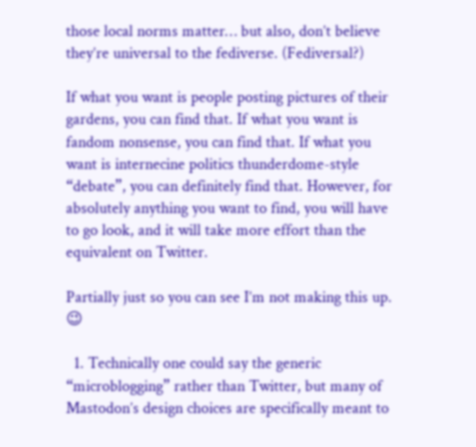those local norms matter… but also, don’t believe they’re universal to the fediverse. (Fediversal?)

If what you want is people posting pictures of their gardens, you can find that. If what you want is fandom nonsense, you can find that. If what you want is internecine politics thunderdome-style “debate”, you can definitely find that. However, for absolutely anything you want to find, you will have to go look, and it will take more effort than the equivalent on Twitter.

Partially just so you can see I’m not making this up. 😉

  1. Technically one could say the generic “microblogging” rather than Twitter, but many of Mastodon’s design choices are specifically meant to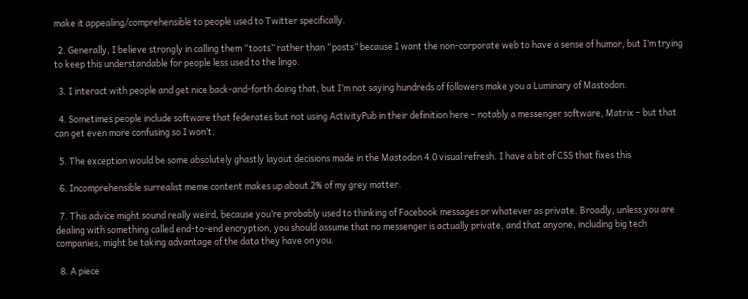make it appealing/comprehensible to people used to Twitter specifically.

  2. Generally, I believe strongly in calling them “toots” rather than “posts” because I want the non-corporate web to have a sense of humor, but I’m trying to keep this understandable for people less used to the lingo.

  3. I interact with people and get nice back-and-forth doing that, but I’m not saying hundreds of followers make you a Luminary of Mastodon.

  4. Sometimes people include software that federates but not using ActivityPub in their definition here – notably a messenger software, Matrix – but that can get even more confusing so I won’t.

  5. The exception would be some absolutely ghastly layout decisions made in the Mastodon 4.0 visual refresh. I have a bit of CSS that fixes this

  6. Incomprehensible surrealist meme content makes up about 2% of my grey matter.

  7. This advice might sound really weird, because you’re probably used to thinking of Facebook messages or whatever as private. Broadly, unless you are dealing with something called end-to-end encryption, you should assume that no messenger is actually private, and that anyone, including big tech companies, might be taking advantage of the data they have on you.

  8. A piece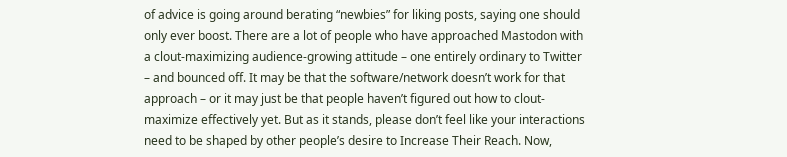of advice is going around berating “newbies” for liking posts, saying one should only ever boost. There are a lot of people who have approached Mastodon with a clout-maximizing audience-growing attitude – one entirely ordinary to Twitter – and bounced off. It may be that the software/network doesn’t work for that approach – or it may just be that people haven’t figured out how to clout-maximize effectively yet. But as it stands, please don’t feel like your interactions need to be shaped by other people’s desire to Increase Their Reach. Now,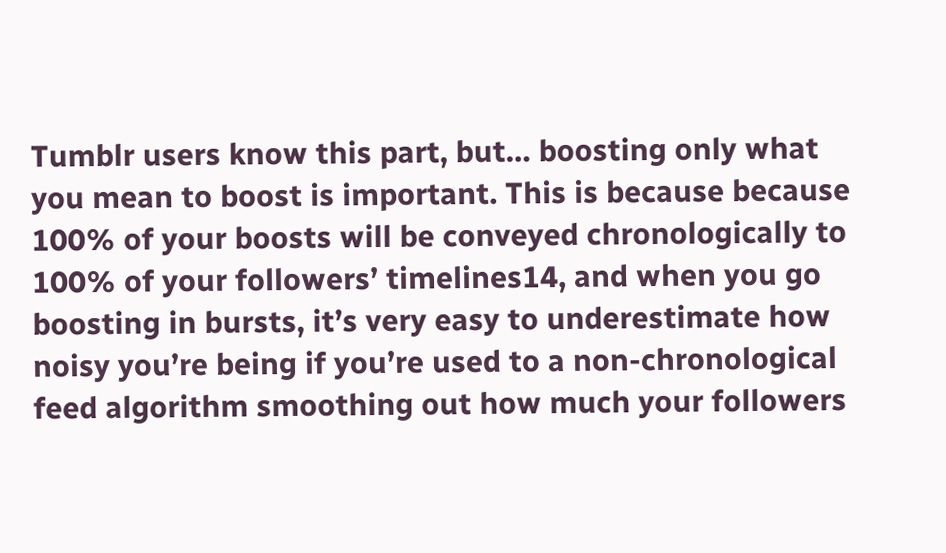Tumblr users know this part, but… boosting only what you mean to boost is important. This is because because 100% of your boosts will be conveyed chronologically to 100% of your followers’ timelines14, and when you go boosting in bursts, it’s very easy to underestimate how noisy you’re being if you’re used to a non-chronological feed algorithm smoothing out how much your followers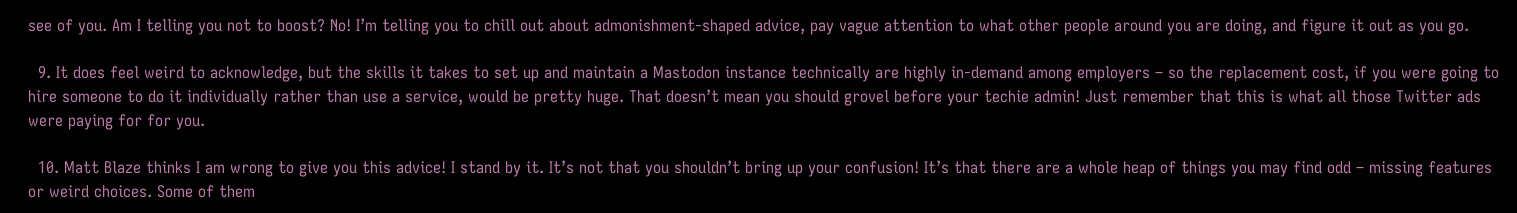see of you. Am I telling you not to boost? No! I’m telling you to chill out about admonishment-shaped advice, pay vague attention to what other people around you are doing, and figure it out as you go.

  9. It does feel weird to acknowledge, but the skills it takes to set up and maintain a Mastodon instance technically are highly in-demand among employers – so the replacement cost, if you were going to hire someone to do it individually rather than use a service, would be pretty huge. That doesn’t mean you should grovel before your techie admin! Just remember that this is what all those Twitter ads were paying for for you.

  10. Matt Blaze thinks I am wrong to give you this advice! I stand by it. It’s not that you shouldn’t bring up your confusion! It’s that there are a whole heap of things you may find odd – missing features or weird choices. Some of them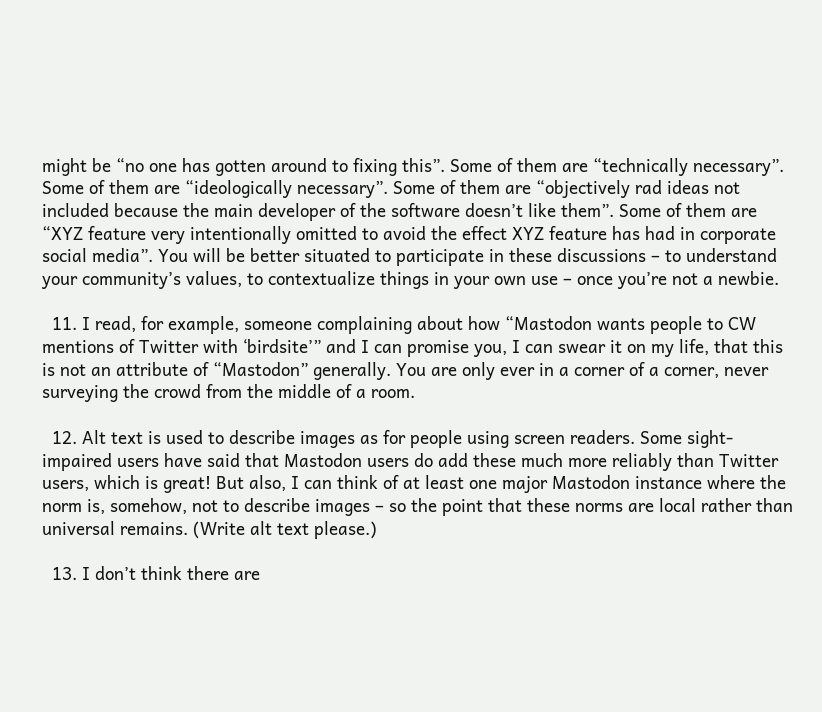might be “no one has gotten around to fixing this”. Some of them are “technically necessary”. Some of them are “ideologically necessary”. Some of them are “objectively rad ideas not included because the main developer of the software doesn’t like them”. Some of them are “XYZ feature very intentionally omitted to avoid the effect XYZ feature has had in corporate social media”. You will be better situated to participate in these discussions – to understand your community’s values, to contextualize things in your own use – once you’re not a newbie.

  11. I read, for example, someone complaining about how “Mastodon wants people to CW mentions of Twitter with ‘birdsite’” and I can promise you, I can swear it on my life, that this is not an attribute of “Mastodon” generally. You are only ever in a corner of a corner, never surveying the crowd from the middle of a room.

  12. Alt text is used to describe images as for people using screen readers. Some sight-impaired users have said that Mastodon users do add these much more reliably than Twitter users, which is great! But also, I can think of at least one major Mastodon instance where the norm is, somehow, not to describe images – so the point that these norms are local rather than universal remains. (Write alt text please.)

  13. I don’t think there are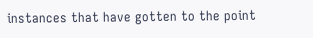instances that have gotten to the point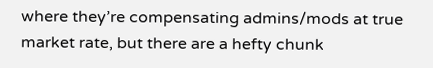where they’re compensating admins/mods at true market rate, but there are a hefty chunk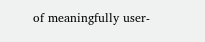of meaningfully user-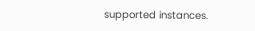supported instances.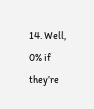14. Well, 0% if they’re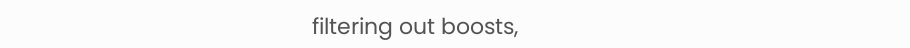filtering out boosts,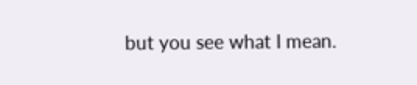but you see what I mean.